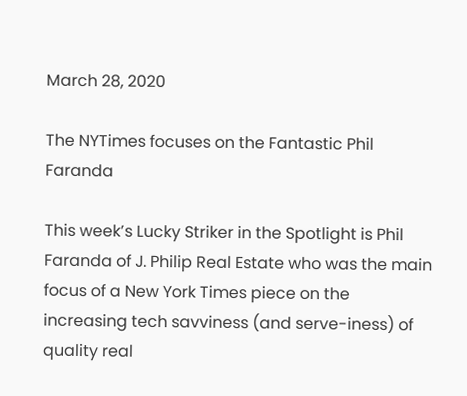March 28, 2020

The NYTimes focuses on the Fantastic Phil Faranda

This week’s Lucky Striker in the Spotlight is Phil Faranda of J. Philip Real Estate who was the main focus of a New York Times piece on the increasing tech savviness (and serve-iness) of quality real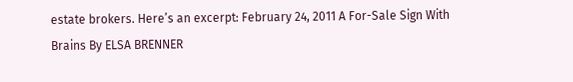estate brokers. Here’s an excerpt: February 24, 2011 A For-Sale Sign With Brains By ELSA BRENNER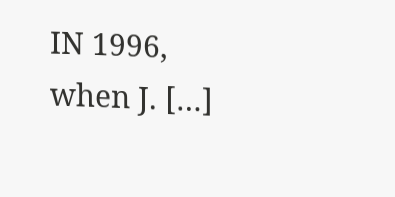IN 1996, when J. […]